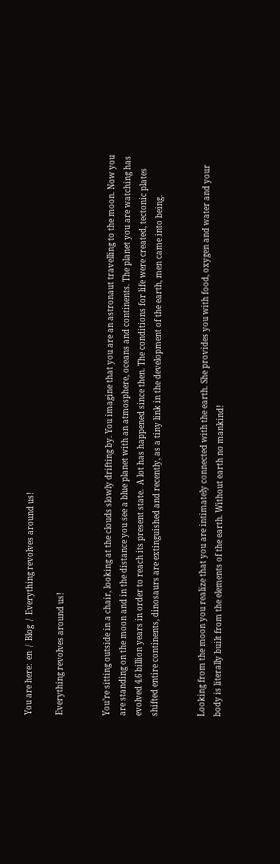You are here:  en  /  Blog  /  Everything revolves around us!

Everything revolves around us!


You’re sitting outside in a chair, looking at the clouds slowly drifting by. You imagine that you are an astronaut travelling to the moon. Now you are standing on the moon and in the distance you see a blue planet with an atmosphere, oceans and continents. The planet you are watching has evolved 4.6 billion years in order to reach its present state.  A lot has happened since then. The conditions for life were created, tectonic plates shifted entire continents, dinosaurs are extinguished and recently, as a tiny link in the development of the earth, men came into being.


Looking from the moon you realize that you are intimately connected with the earth. She provides you with food, oxygen and water and your body is literally built from the elements of the earth. Without earth no mankind!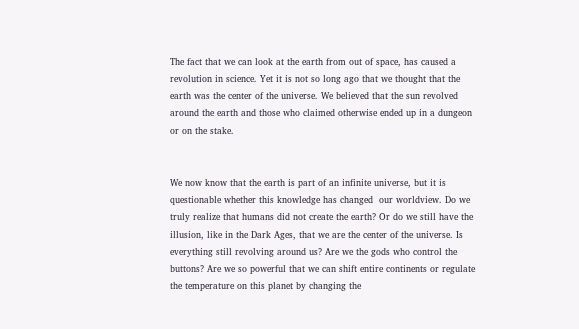The fact that we can look at the earth from out of space, has caused a revolution in science. Yet it is not so long ago that we thought that the earth was the center of the universe. We believed that the sun revolved around the earth and those who claimed otherwise ended up in a dungeon or on the stake.


We now know that the earth is part of an infinite universe, but it is questionable whether this knowledge has changed  our worldview. Do we truly realize that humans did not create the earth? Or do we still have the illusion, like in the Dark Ages, that we are the center of the universe. Is everything still revolving around us? Are we the gods who control the buttons? Are we so powerful that we can shift entire continents or regulate the temperature on this planet by changing the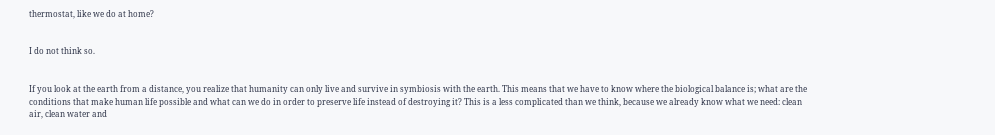thermostat, like we do at home?


I do not think so.


If you look at the earth from a distance, you realize that humanity can only live and survive in symbiosis with the earth. This means that we have to know where the biological balance is; what are the conditions that make human life possible and what can we do in order to preserve life instead of destroying it? This is a less complicated than we think, because we already know what we need: clean air, clean water and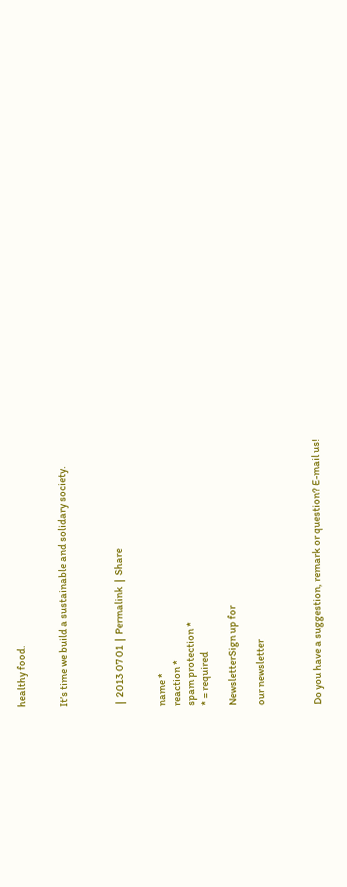healthy food.


It’s time we build a sustainable and solidary society.



 |  2013 07 01  |  Permalink  |  Share


name *
reaction *
spam protection *
* = required

NewsletterSign up for

our newsletter



Do you have a suggestion, remark or question? E-mail us!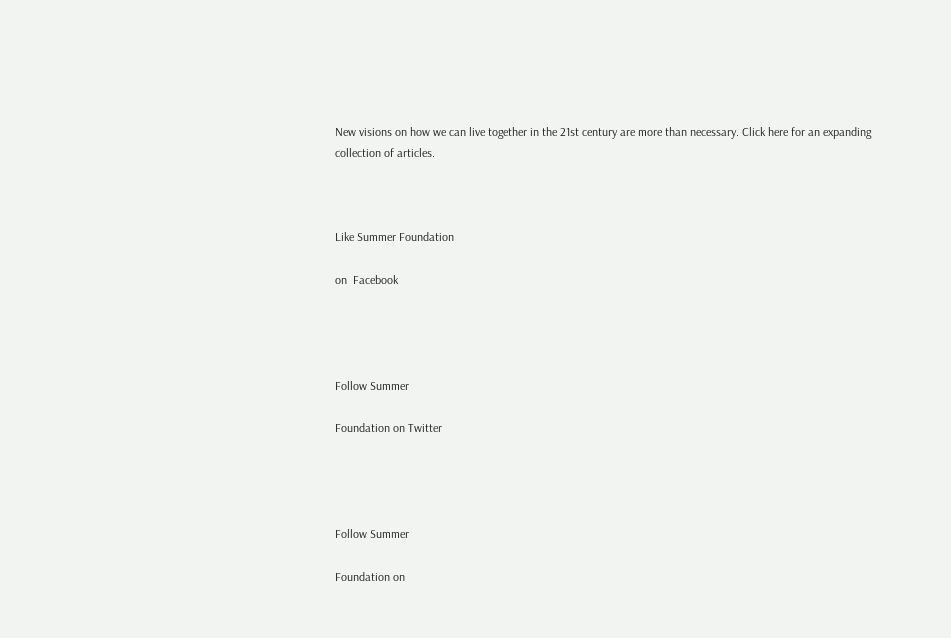New visions on how we can live together in the 21st century are more than necessary. Click here for an expanding collection of articles.



Like Summer Foundation

on  Facebook




Follow Summer

Foundation on Twitter




Follow Summer

Foundation on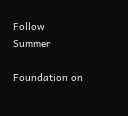Follow Summer

Foundation on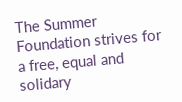The Summer Foundation strives for a free, equal and solidary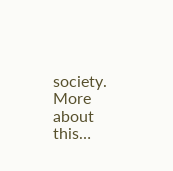society. More about this…